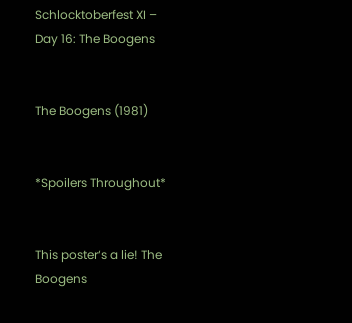Schlocktoberfest XI – Day 16: The Boogens


The Boogens (1981)


*Spoilers Throughout*


This poster‘s a lie! The Boogens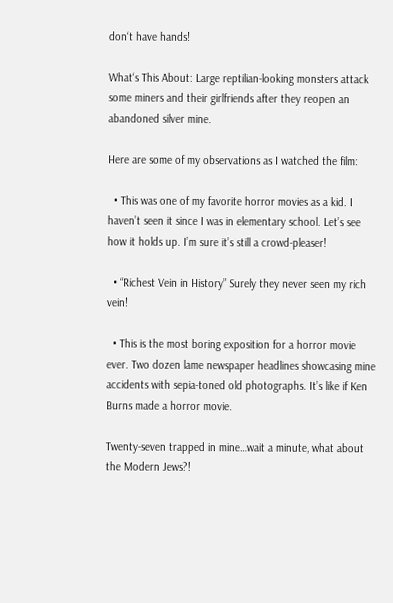don‘t have hands!

What‘s This About: Large reptilian-looking monsters attack some miners and their girlfriends after they reopen an abandoned silver mine.

Here are some of my observations as I watched the film:

  • This was one of my favorite horror movies as a kid. I haven’t seen it since I was in elementary school. Let’s see how it holds up. I’m sure it’s still a crowd-pleaser!

  • “Richest Vein in History” Surely they never seen my rich vein!

  • This is the most boring exposition for a horror movie ever. Two dozen lame newspaper headlines showcasing mine accidents with sepia-toned old photographs. It’s like if Ken Burns made a horror movie.

Twenty-seven trapped in mine…wait a minute, what about the Modern Jews?!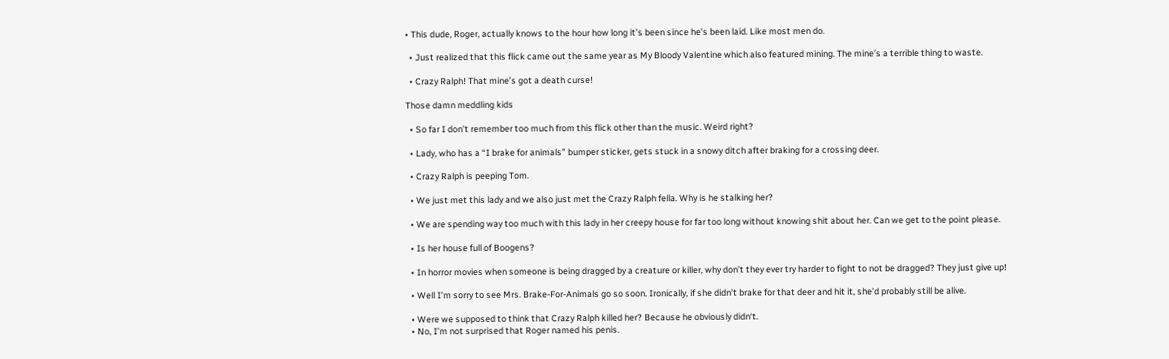• This dude, Roger, actually knows to the hour how long it’s been since he’s been laid. Like most men do.

  • Just realized that this flick came out the same year as My Bloody Valentine which also featured mining. The mine’s a terrible thing to waste.

  • Crazy Ralph! That mine’s got a death curse!

Those damn meddling kids

  • So far I don’t remember too much from this flick other than the music. Weird right?

  • Lady, who has a “I brake for animals” bumper sticker, gets stuck in a snowy ditch after braking for a crossing deer.

  • Crazy Ralph is peeping Tom.

  • We just met this lady and we also just met the Crazy Ralph fella. Why is he stalking her?

  • We are spending way too much with this lady in her creepy house for far too long without knowing shit about her. Can we get to the point please.

  • Is her house full of Boogens?

  • In horror movies when someone is being dragged by a creature or killer, why don’t they ever try harder to fight to not be dragged? They just give up!

  • Well I’m sorry to see Mrs. Brake-For-Animals go so soon. Ironically, if she didn’t brake for that deer and hit it, she’d probably still be alive.

  • Were we supposed to think that Crazy Ralph killed her? Because he obviously didn‘t.
  • No, I’m not surprised that Roger named his penis.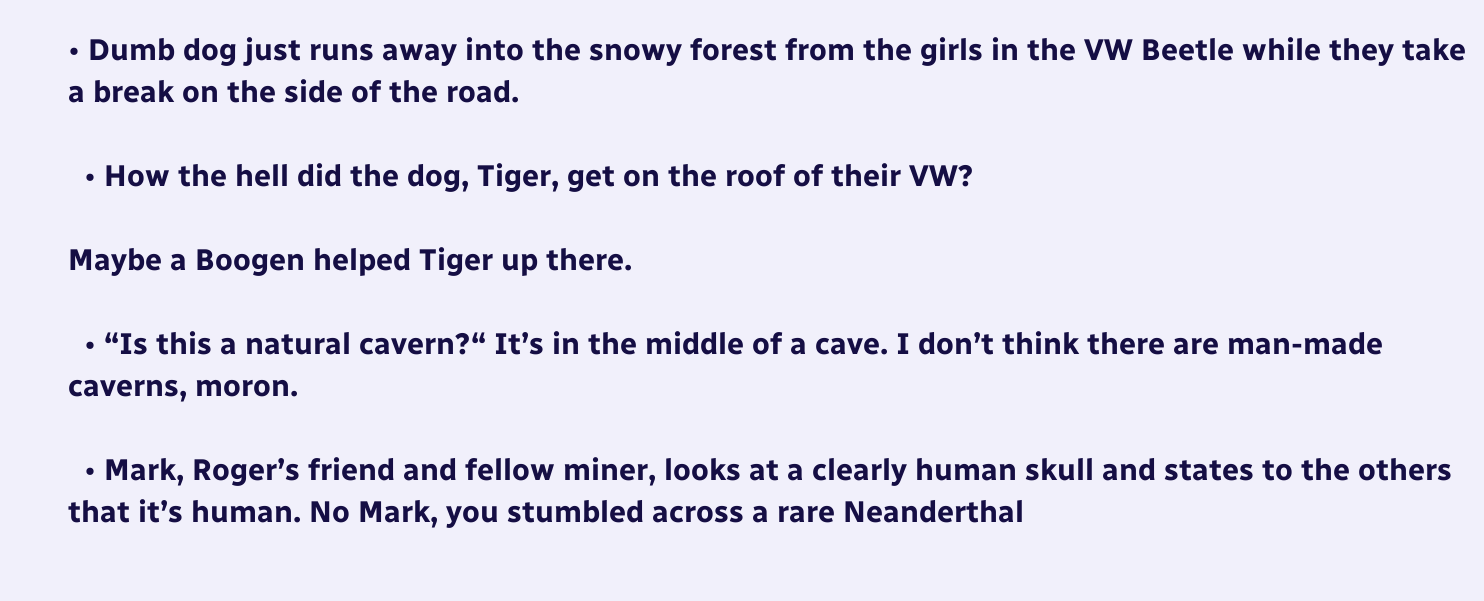• Dumb dog just runs away into the snowy forest from the girls in the VW Beetle while they take a break on the side of the road.

  • How the hell did the dog, Tiger, get on the roof of their VW?

Maybe a Boogen helped Tiger up there.

  • “Is this a natural cavern?“ It’s in the middle of a cave. I don’t think there are man-made caverns, moron.

  • Mark, Roger’s friend and fellow miner, looks at a clearly human skull and states to the others that it’s human. No Mark, you stumbled across a rare Neanderthal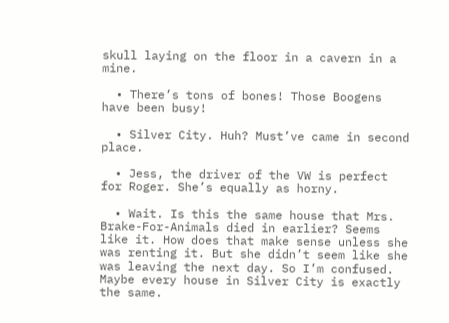skull laying on the floor in a cavern in a mine.

  • There’s tons of bones! Those Boogens have been busy!

  • Silver City. Huh? Must’ve came in second place.

  • Jess, the driver of the VW is perfect for Roger. She’s equally as horny.

  • Wait. Is this the same house that Mrs. Brake-For-Animals died in earlier? Seems like it. How does that make sense unless she was renting it. But she didn’t seem like she was leaving the next day. So I’m confused. Maybe every house in Silver City is exactly the same.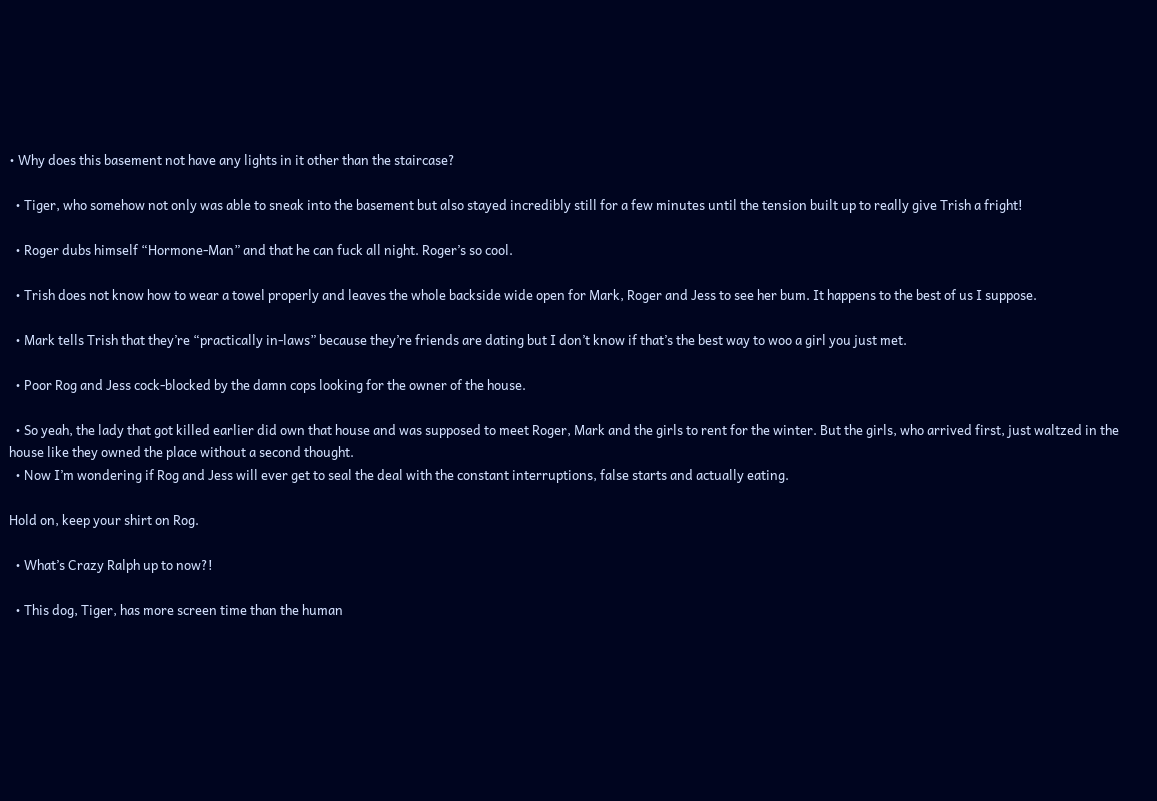• Why does this basement not have any lights in it other than the staircase?

  • Tiger, who somehow not only was able to sneak into the basement but also stayed incredibly still for a few minutes until the tension built up to really give Trish a fright!

  • Roger dubs himself “Hormone-Man” and that he can fuck all night. Roger’s so cool.

  • Trish does not know how to wear a towel properly and leaves the whole backside wide open for Mark, Roger and Jess to see her bum. It happens to the best of us I suppose.

  • Mark tells Trish that they’re “practically in-laws” because they’re friends are dating but I don’t know if that’s the best way to woo a girl you just met.

  • Poor Rog and Jess cock-blocked by the damn cops looking for the owner of the house.

  • So yeah, the lady that got killed earlier did own that house and was supposed to meet Roger, Mark and the girls to rent for the winter. But the girls, who arrived first, just waltzed in the house like they owned the place without a second thought.
  • Now I’m wondering if Rog and Jess will ever get to seal the deal with the constant interruptions, false starts and actually eating.

Hold on, keep your shirt on Rog.

  • What’s Crazy Ralph up to now?!

  • This dog, Tiger, has more screen time than the human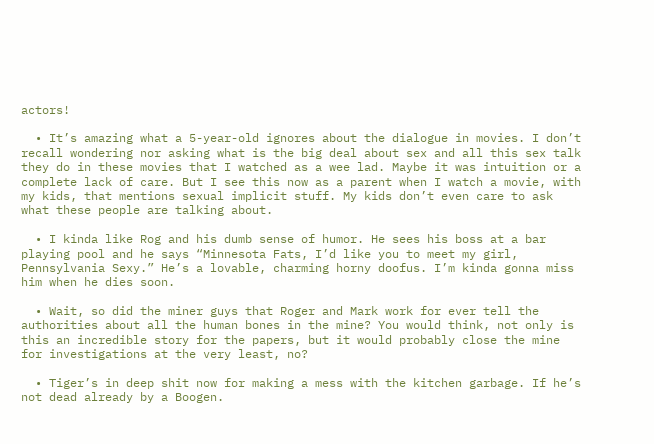actors!

  • It’s amazing what a 5-year-old ignores about the dialogue in movies. I don’t recall wondering nor asking what is the big deal about sex and all this sex talk they do in these movies that I watched as a wee lad. Maybe it was intuition or a complete lack of care. But I see this now as a parent when I watch a movie, with my kids, that mentions sexual implicit stuff. My kids don’t even care to ask what these people are talking about.

  • I kinda like Rog and his dumb sense of humor. He sees his boss at a bar playing pool and he says “Minnesota Fats, I’d like you to meet my girl, Pennsylvania Sexy.” He’s a lovable, charming horny doofus. I’m kinda gonna miss him when he dies soon.

  • Wait, so did the miner guys that Roger and Mark work for ever tell the authorities about all the human bones in the mine? You would think, not only is this an incredible story for the papers, but it would probably close the mine for investigations at the very least, no?

  • Tiger’s in deep shit now for making a mess with the kitchen garbage. If he’s not dead already by a Boogen.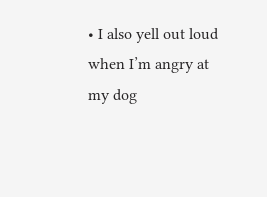• I also yell out loud when I’m angry at my dog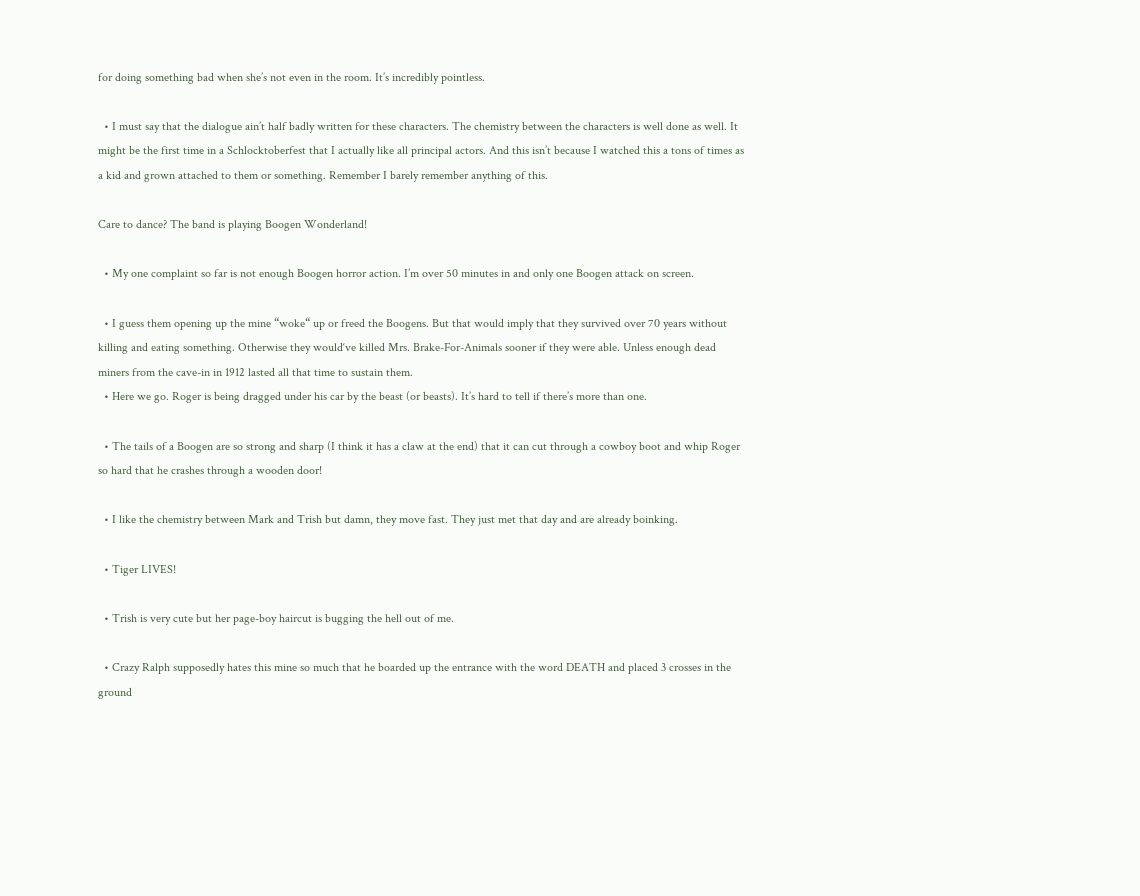for doing something bad when she’s not even in the room. It’s incredibly pointless.

  • I must say that the dialogue ain’t half badly written for these characters. The chemistry between the characters is well done as well. It might be the first time in a Schlocktoberfest that I actually like all principal actors. And this isn’t because I watched this a tons of times as a kid and grown attached to them or something. Remember I barely remember anything of this.

Care to dance? The band is playing Boogen Wonderland!

  • My one complaint so far is not enough Boogen horror action. I’m over 50 minutes in and only one Boogen attack on screen.

  • I guess them opening up the mine “woke“ up or freed the Boogens. But that would imply that they survived over 70 years without killing and eating something. Otherwise they would‘ve killed Mrs. Brake-For-Animals sooner if they were able. Unless enough dead miners from the cave-in in 1912 lasted all that time to sustain them.
  • Here we go. Roger is being dragged under his car by the beast (or beasts). It’s hard to tell if there’s more than one.

  • The tails of a Boogen are so strong and sharp (I think it has a claw at the end) that it can cut through a cowboy boot and whip Roger so hard that he crashes through a wooden door!

  • I like the chemistry between Mark and Trish but damn, they move fast. They just met that day and are already boinking.

  • Tiger LIVES!

  • Trish is very cute but her page-boy haircut is bugging the hell out of me.

  • Crazy Ralph supposedly hates this mine so much that he boarded up the entrance with the word DEATH and placed 3 crosses in the ground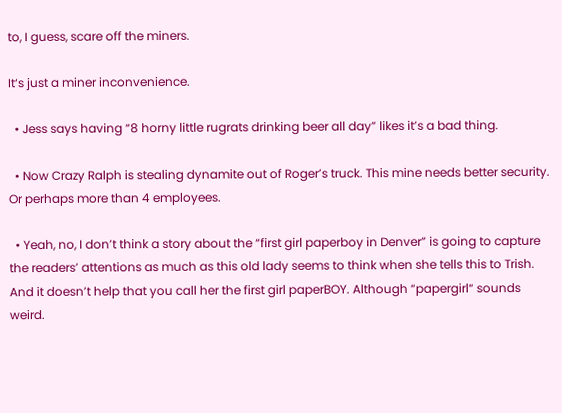to, I guess, scare off the miners.

It‘s just a miner inconvenience.

  • Jess says having “8 horny little rugrats drinking beer all day” likes it’s a bad thing.

  • Now Crazy Ralph is stealing dynamite out of Roger’s truck. This mine needs better security. Or perhaps more than 4 employees.

  • Yeah, no, I don’t think a story about the “first girl paperboy in Denver” is going to capture the readers’ attentions as much as this old lady seems to think when she tells this to Trish. And it doesn’t help that you call her the first girl paperBOY. Although “papergirl“ sounds weird.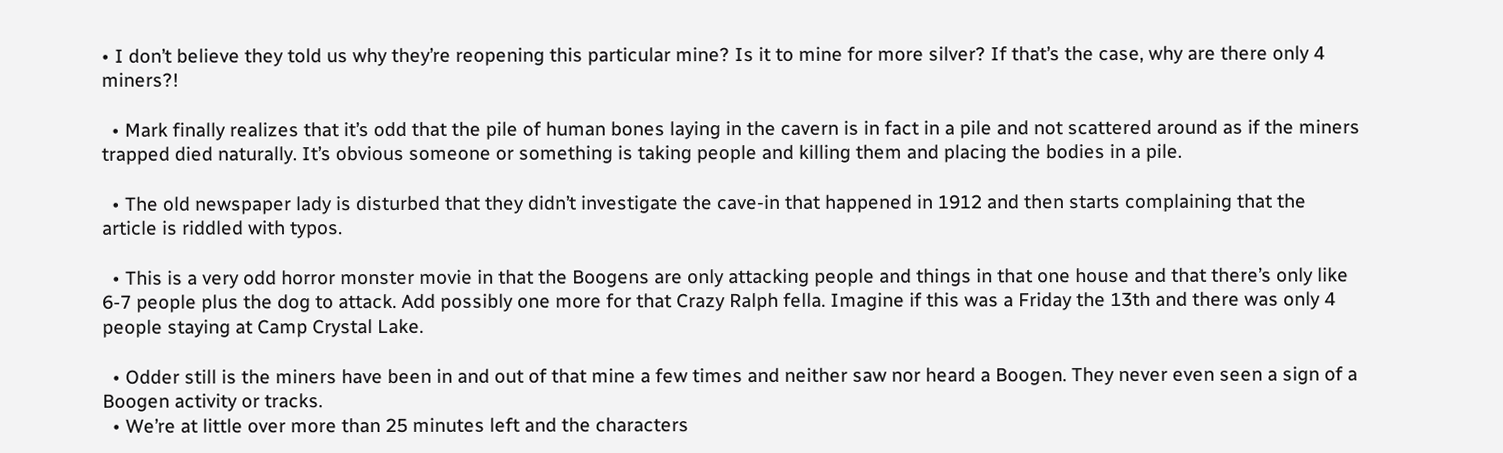• I don’t believe they told us why they’re reopening this particular mine? Is it to mine for more silver? If that’s the case, why are there only 4 miners?!

  • Mark finally realizes that it’s odd that the pile of human bones laying in the cavern is in fact in a pile and not scattered around as if the miners trapped died naturally. It’s obvious someone or something is taking people and killing them and placing the bodies in a pile.

  • The old newspaper lady is disturbed that they didn’t investigate the cave-in that happened in 1912 and then starts complaining that the article is riddled with typos.

  • This is a very odd horror monster movie in that the Boogens are only attacking people and things in that one house and that there’s only like 6-7 people plus the dog to attack. Add possibly one more for that Crazy Ralph fella. Imagine if this was a Friday the 13th and there was only 4 people staying at Camp Crystal Lake.

  • Odder still is the miners have been in and out of that mine a few times and neither saw nor heard a Boogen. They never even seen a sign of a Boogen activity or tracks.
  • We’re at little over more than 25 minutes left and the characters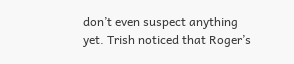don’t even suspect anything yet. Trish noticed that Roger’s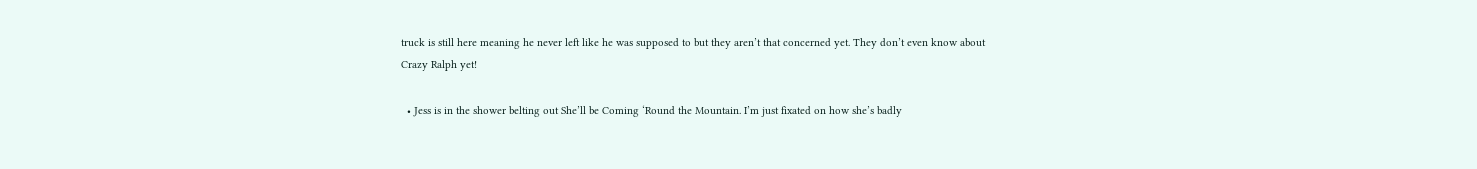truck is still here meaning he never left like he was supposed to but they aren’t that concerned yet. They don’t even know about Crazy Ralph yet!

  • Jess is in the shower belting out She’ll be Coming ‘Round the Mountain. I’m just fixated on how she’s badly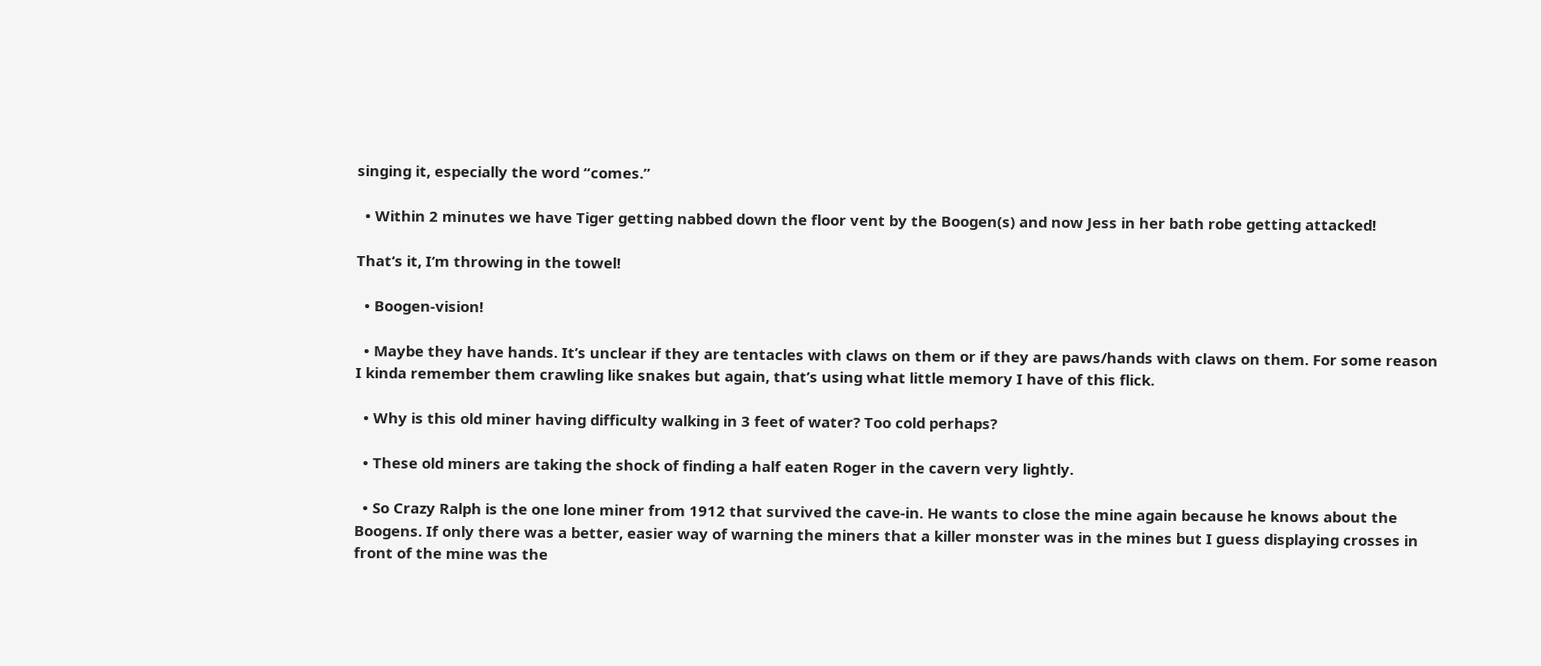singing it, especially the word “comes.”

  • Within 2 minutes we have Tiger getting nabbed down the floor vent by the Boogen(s) and now Jess in her bath robe getting attacked!

That‘s it, I‘m throwing in the towel!

  • Boogen-vision!

  • Maybe they have hands. It’s unclear if they are tentacles with claws on them or if they are paws/hands with claws on them. For some reason I kinda remember them crawling like snakes but again, that’s using what little memory I have of this flick.

  • Why is this old miner having difficulty walking in 3 feet of water? Too cold perhaps?

  • These old miners are taking the shock of finding a half eaten Roger in the cavern very lightly.

  • So Crazy Ralph is the one lone miner from 1912 that survived the cave-in. He wants to close the mine again because he knows about the Boogens. If only there was a better, easier way of warning the miners that a killer monster was in the mines but I guess displaying crosses in front of the mine was the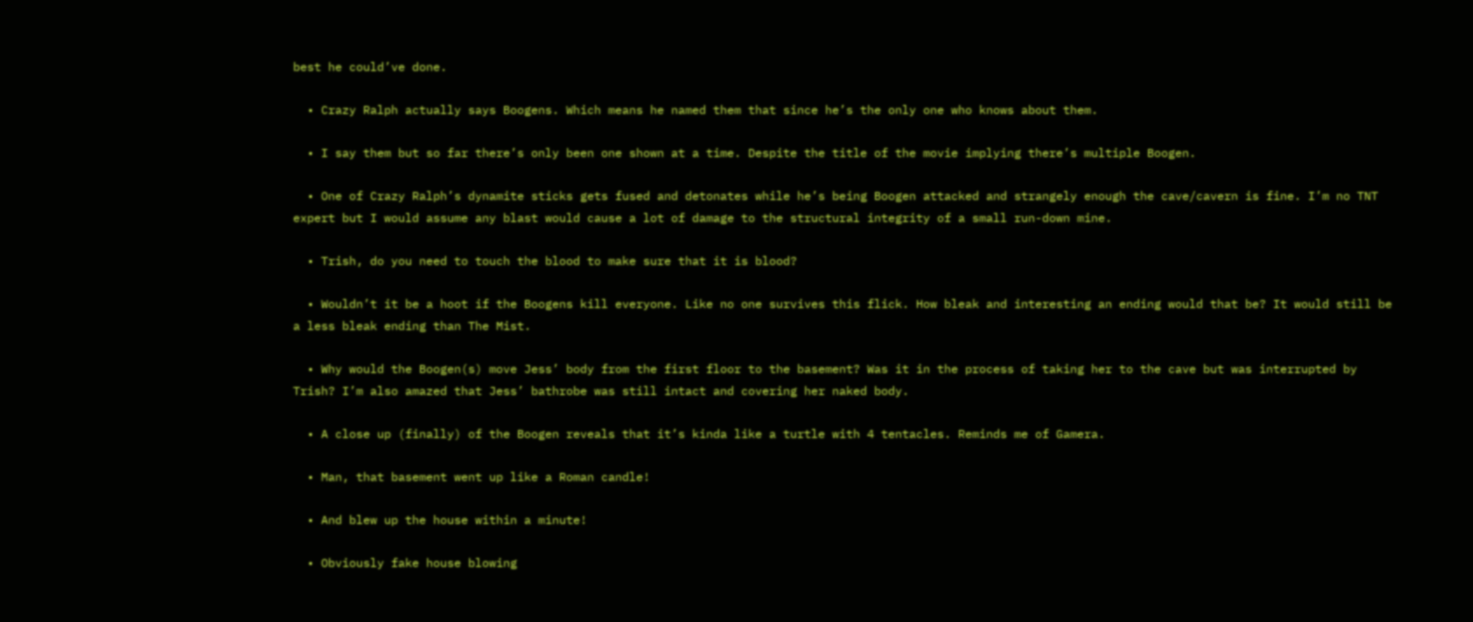best he could’ve done.

  • Crazy Ralph actually says Boogens. Which means he named them that since he’s the only one who knows about them.

  • I say them but so far there’s only been one shown at a time. Despite the title of the movie implying there’s multiple Boogen.

  • One of Crazy Ralph’s dynamite sticks gets fused and detonates while he’s being Boogen attacked and strangely enough the cave/cavern is fine. I’m no TNT expert but I would assume any blast would cause a lot of damage to the structural integrity of a small run-down mine.

  • Trish, do you need to touch the blood to make sure that it is blood?

  • Wouldn’t it be a hoot if the Boogens kill everyone. Like no one survives this flick. How bleak and interesting an ending would that be? It would still be a less bleak ending than The Mist.

  • Why would the Boogen(s) move Jess’ body from the first floor to the basement? Was it in the process of taking her to the cave but was interrupted by Trish? I’m also amazed that Jess’ bathrobe was still intact and covering her naked body.

  • A close up (finally) of the Boogen reveals that it’s kinda like a turtle with 4 tentacles. Reminds me of Gamera.

  • Man, that basement went up like a Roman candle!

  • And blew up the house within a minute!

  • Obviously fake house blowing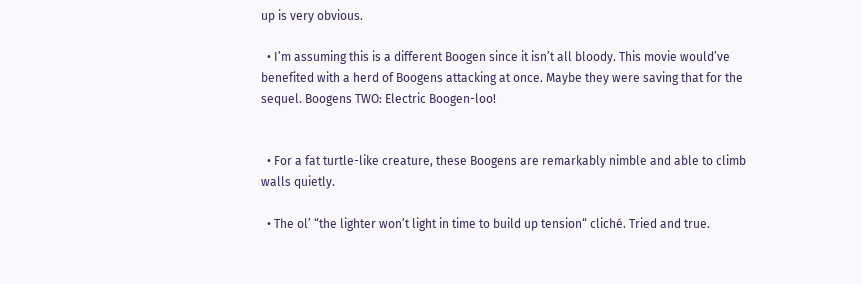up is very obvious.

  • I’m assuming this is a different Boogen since it isn’t all bloody. This movie would’ve benefited with a herd of Boogens attacking at once. Maybe they were saving that for the sequel. Boogens TWO: Electric Boogen-loo!


  • For a fat turtle-like creature, these Boogens are remarkably nimble and able to climb walls quietly.

  • The ol’ “the lighter won’t light in time to build up tension“ cliché. Tried and true.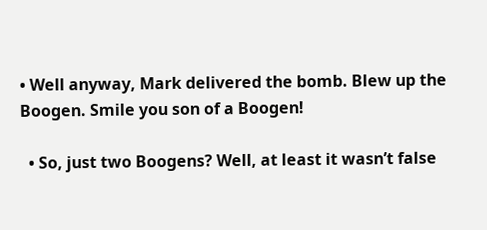• Well anyway, Mark delivered the bomb. Blew up the Boogen. Smile you son of a Boogen!

  • So, just two Boogens? Well, at least it wasn’t false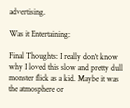advertising.

Was it Entertaining:

Final Thoughts: I really don‘t know why I loved this slow and pretty dull monster flick as a kid. Maybe it was the atmosphere or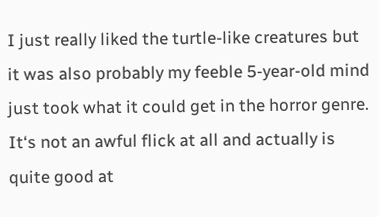I just really liked the turtle-like creatures but it was also probably my feeble 5-year-old mind just took what it could get in the horror genre. It‘s not an awful flick at all and actually is quite good at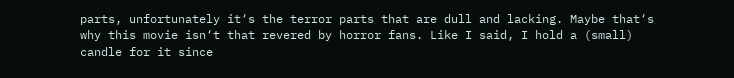parts, unfortunately it‘s the terror parts that are dull and lacking. Maybe that‘s why this movie isn‘t that revered by horror fans. Like I said, I hold a (small) candle for it since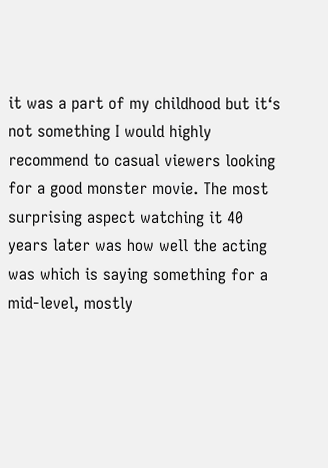it was a part of my childhood but it‘s not something I would highly recommend to casual viewers looking for a good monster movie. The most surprising aspect watching it 40 years later was how well the acting was which is saying something for a mid-level, mostly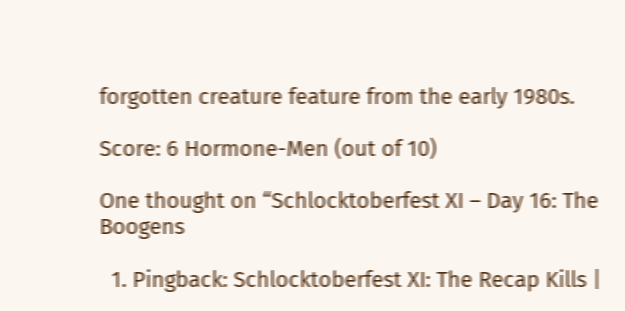forgotten creature feature from the early 1980s.

Score: 6 Hormone-Men (out of 10)

One thought on “Schlocktoberfest XI – Day 16: The Boogens

  1. Pingback: Schlocktoberfest XI: The Recap Kills |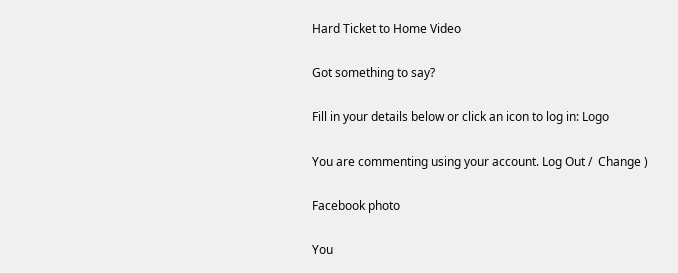Hard Ticket to Home Video

Got something to say?

Fill in your details below or click an icon to log in: Logo

You are commenting using your account. Log Out /  Change )

Facebook photo

You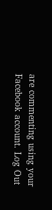are commenting using your Facebook account. Log Out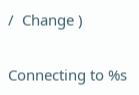/  Change )

Connecting to %s